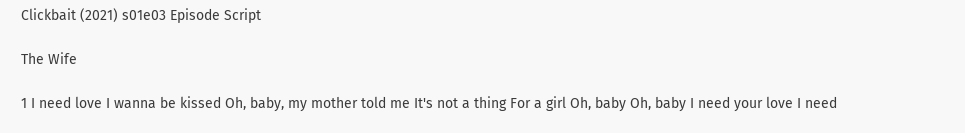Clickbait (2021) s01e03 Episode Script

The Wife

1 I need love I wanna be kissed Oh, baby, my mother told me It's not a thing For a girl Oh, baby Oh, baby I need your love I need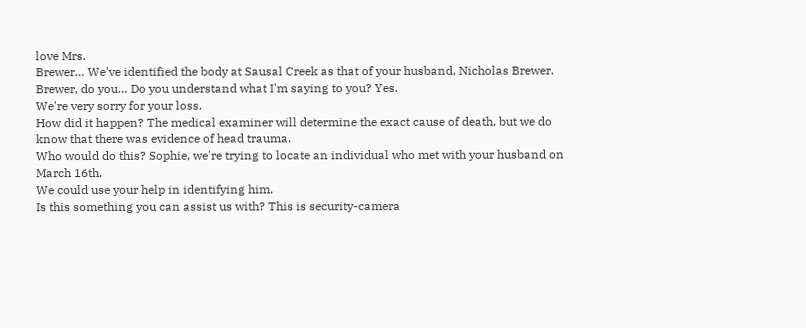love Mrs.
Brewer… We've identified the body at Sausal Creek as that of your husband, Nicholas Brewer.
Brewer, do you… Do you understand what I'm saying to you? Yes.
We're very sorry for your loss.
How did it happen? The medical examiner will determine the exact cause of death, but we do know that there was evidence of head trauma.
Who would do this? Sophie, we're trying to locate an individual who met with your husband on March 16th.
We could use your help in identifying him.
Is this something you can assist us with? This is security-camera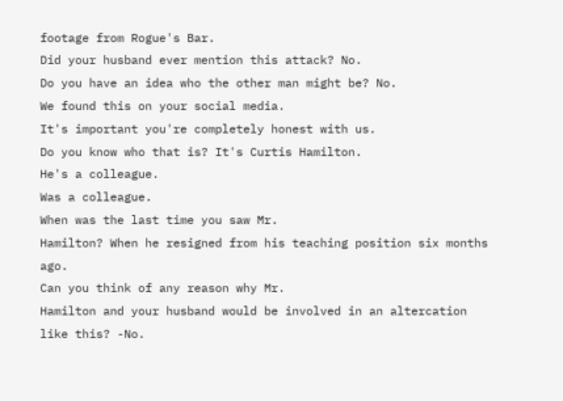footage from Rogue's Bar.
Did your husband ever mention this attack? No.
Do you have an idea who the other man might be? No.
We found this on your social media.
It's important you're completely honest with us.
Do you know who that is? It's Curtis Hamilton.
He's a colleague.
Was a colleague.
When was the last time you saw Mr.
Hamilton? When he resigned from his teaching position six months ago.
Can you think of any reason why Mr.
Hamilton and your husband would be involved in an altercation like this? -No.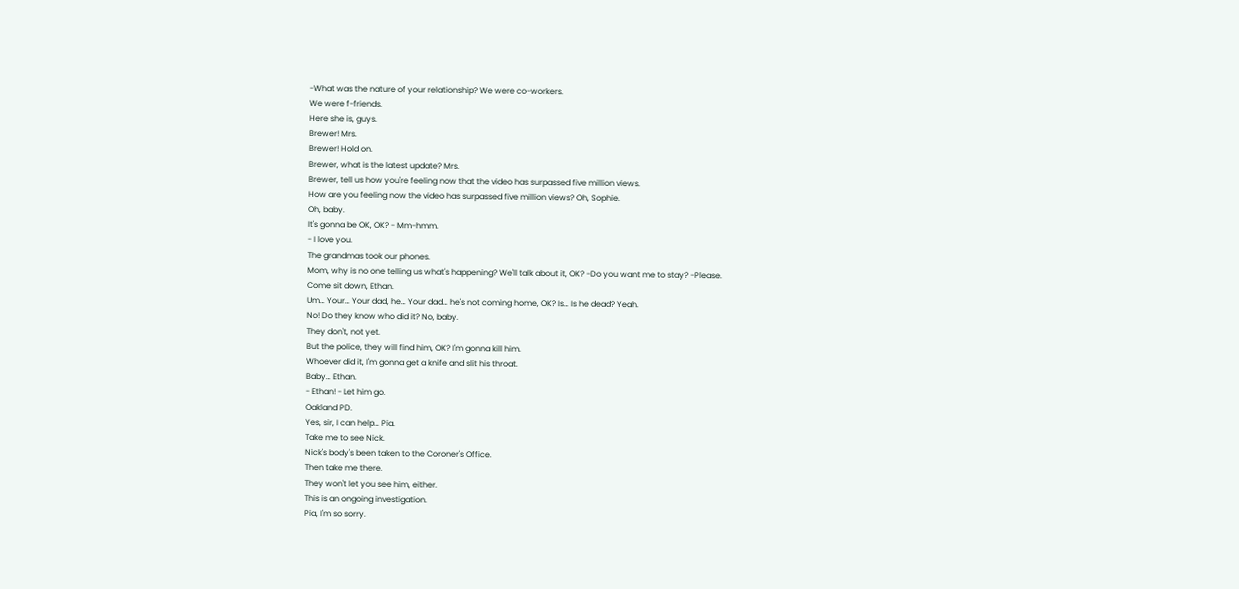-What was the nature of your relationship? We were co-workers.
We were f-friends.
Here she is, guys.
Brewer! Mrs.
Brewer! Hold on.
Brewer, what is the latest update? Mrs.
Brewer, tell us how you're feeling now that the video has surpassed five million views.
How are you feeling now the video has surpassed five million views? Oh, Sophie.
Oh, baby.
It's gonna be OK, OK? - Mm-hmm.
- I love you.
The grandmas took our phones.
Mom, why is no one telling us what's happening? We'll talk about it, OK? -Do you want me to stay? -Please.
Come sit down, Ethan.
Um… Your… Your dad, he… Your dad… he's not coming home, OK? Is… Is he dead? Yeah.
No! Do they know who did it? No, baby.
They don't, not yet.
But the police, they will find him, OK? I'm gonna kill him.
Whoever did it, I'm gonna get a knife and slit his throat.
Baby… Ethan.
- Ethan! - Let him go.
Oakland PD.
Yes, sir, I can help… Pia.
Take me to see Nick.
Nick's body's been taken to the Coroner's Office.
Then take me there.
They won't let you see him, either.
This is an ongoing investigation.
Pia, I'm so sorry.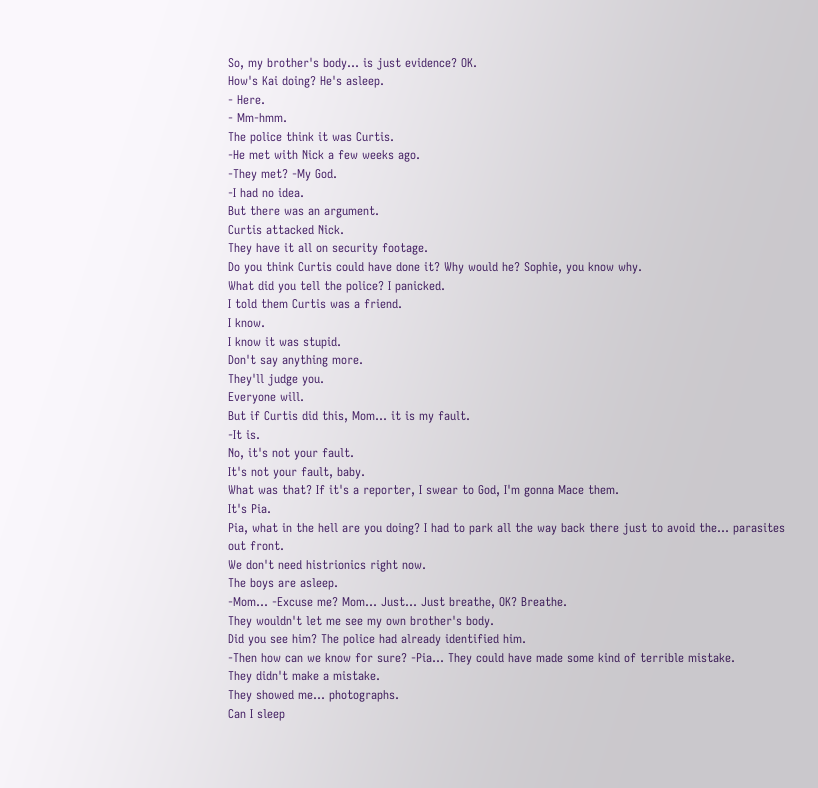So, my brother's body… is just evidence? OK.
How's Kai doing? He's asleep.
- Here.
- Mm-hmm.
The police think it was Curtis.
-He met with Nick a few weeks ago.
-They met? -My God.
-I had no idea.
But there was an argument.
Curtis attacked Nick.
They have it all on security footage.
Do you think Curtis could have done it? Why would he? Sophie, you know why.
What did you tell the police? I panicked.
I told them Curtis was a friend.
I know.
I know it was stupid.
Don't say anything more.
They'll judge you.
Everyone will.
But if Curtis did this, Mom… it is my fault.
-It is.
No, it's not your fault.
It's not your fault, baby.
What was that? If it's a reporter, I swear to God, I'm gonna Mace them.
It's Pia.
Pia, what in the hell are you doing? I had to park all the way back there just to avoid the… parasites out front.
We don't need histrionics right now.
The boys are asleep.
-Mom… -Excuse me? Mom… Just… Just breathe, OK? Breathe.
They wouldn't let me see my own brother's body.
Did you see him? The police had already identified him.
-Then how can we know for sure? -Pia… They could have made some kind of terrible mistake.
They didn't make a mistake.
They showed me… photographs.
Can I sleep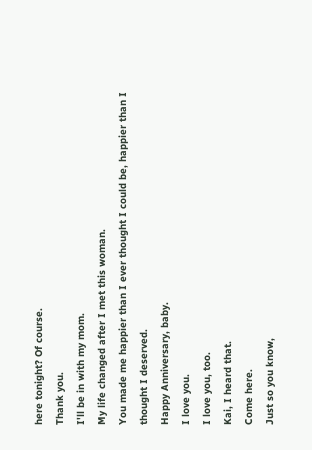here tonight? Of course.
Thank you.
I'll be in with my mom.
My life changed after I met this woman.
You made me happier than I ever thought I could be, happier than I thought I deserved.
Happy Anniversary, baby.
I love you.
I love you, too.
Kai, I heard that.
Come here.
Just so you know,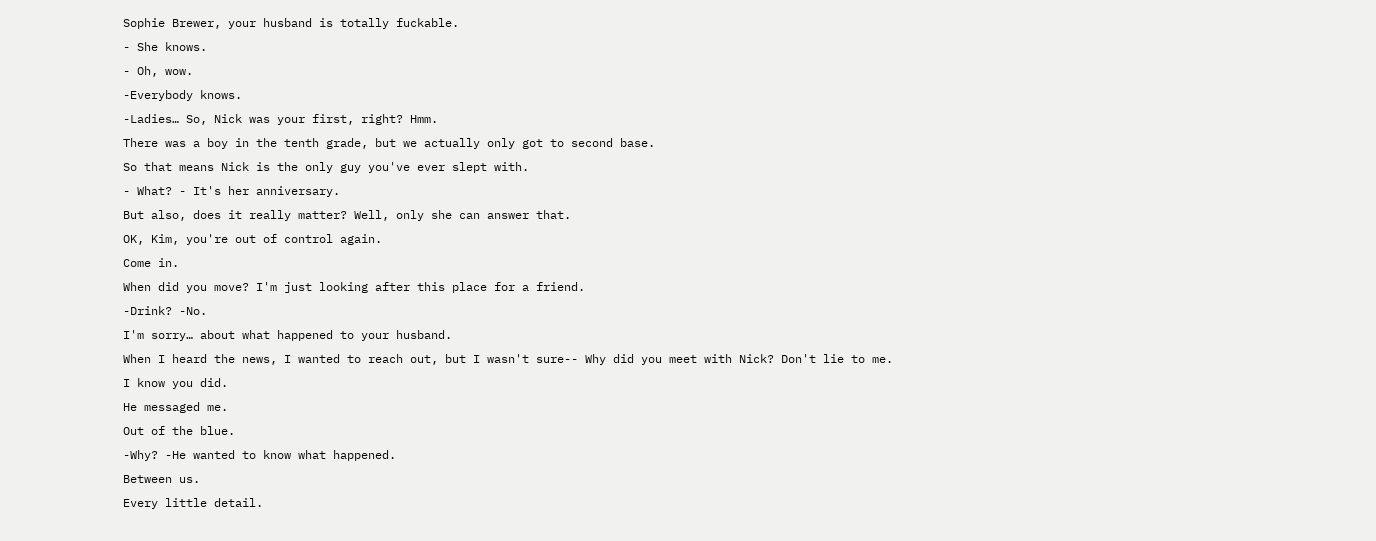Sophie Brewer, your husband is totally fuckable.
- She knows.
- Oh, wow.
-Everybody knows.
-Ladies… So, Nick was your first, right? Hmm.
There was a boy in the tenth grade, but we actually only got to second base.
So that means Nick is the only guy you've ever slept with.
- What? - It's her anniversary.
But also, does it really matter? Well, only she can answer that.
OK, Kim, you're out of control again.
Come in.
When did you move? I'm just looking after this place for a friend.
-Drink? -No.
I'm sorry… about what happened to your husband.
When I heard the news, I wanted to reach out, but I wasn't sure-- Why did you meet with Nick? Don't lie to me.
I know you did.
He messaged me.
Out of the blue.
-Why? -He wanted to know what happened.
Between us.
Every little detail.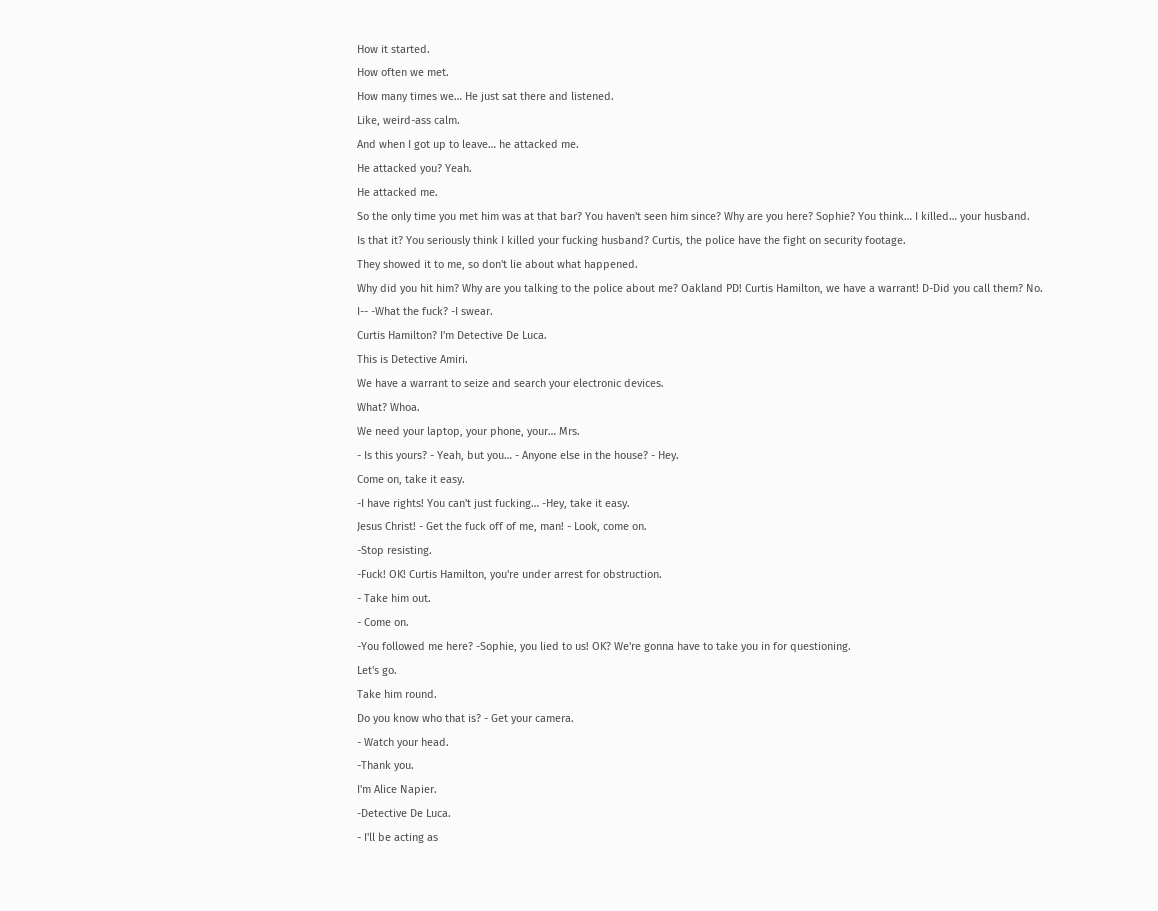How it started.
How often we met.
How many times we… He just sat there and listened.
Like, weird-ass calm.
And when I got up to leave… he attacked me.
He attacked you? Yeah.
He attacked me.
So the only time you met him was at that bar? You haven't seen him since? Why are you here? Sophie? You think… I killed… your husband.
Is that it? You seriously think I killed your fucking husband? Curtis, the police have the fight on security footage.
They showed it to me, so don't lie about what happened.
Why did you hit him? Why are you talking to the police about me? Oakland PD! Curtis Hamilton, we have a warrant! D-Did you call them? No.
I-- -What the fuck? -I swear.
Curtis Hamilton? I'm Detective De Luca.
This is Detective Amiri.
We have a warrant to seize and search your electronic devices.
What? Whoa.
We need your laptop, your phone, your… Mrs.
- Is this yours? - Yeah, but you… - Anyone else in the house? - Hey.
Come on, take it easy.
-I have rights! You can't just fucking… -Hey, take it easy.
Jesus Christ! - Get the fuck off of me, man! - Look, come on.
-Stop resisting.
-Fuck! OK! Curtis Hamilton, you're under arrest for obstruction.
- Take him out.
- Come on.
-You followed me here? -Sophie, you lied to us! OK? We're gonna have to take you in for questioning.
Let's go.
Take him round.
Do you know who that is? - Get your camera.
- Watch your head.
-Thank you.
I'm Alice Napier.
-Detective De Luca.
- I'll be acting as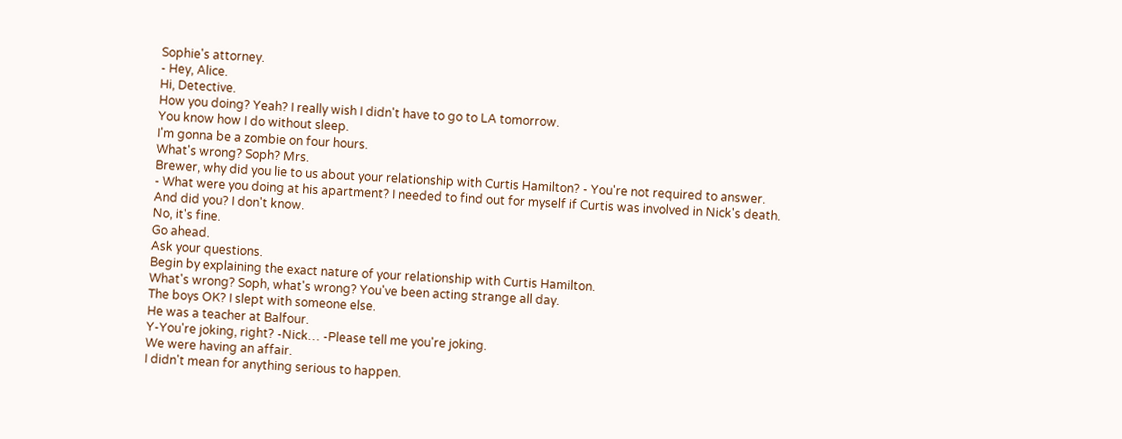Sophie's attorney.
- Hey, Alice.
Hi, Detective.
How you doing? Yeah? I really wish I didn't have to go to LA tomorrow.
You know how I do without sleep.
I'm gonna be a zombie on four hours.
What's wrong? Soph? Mrs.
Brewer, why did you lie to us about your relationship with Curtis Hamilton? - You're not required to answer.
- What were you doing at his apartment? I needed to find out for myself if Curtis was involved in Nick's death.
And did you? I don't know.
No, it's fine.
Go ahead.
Ask your questions.
Begin by explaining the exact nature of your relationship with Curtis Hamilton.
What's wrong? Soph, what's wrong? You've been acting strange all day.
The boys OK? I slept with someone else.
He was a teacher at Balfour.
Y-You're joking, right? -Nick… -Please tell me you're joking.
We were having an affair.
I didn't mean for anything serious to happen.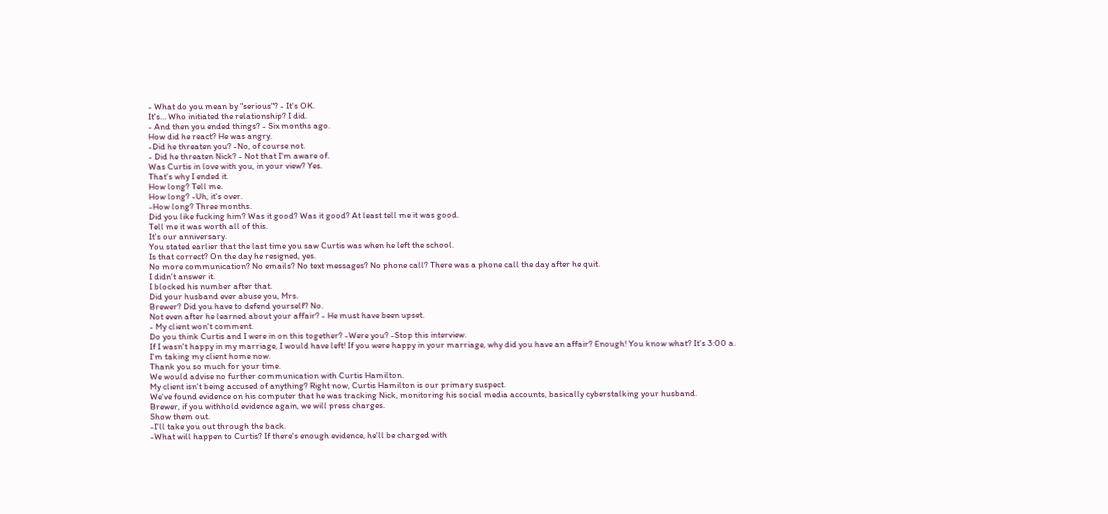- What do you mean by "serious"? - It's OK.
It's… Who initiated the relationship? I did.
- And then you ended things? - Six months ago.
How did he react? He was angry.
-Did he threaten you? -No, of course not.
- Did he threaten Nick? - Not that I'm aware of.
Was Curtis in love with you, in your view? Yes.
That's why I ended it.
How long? Tell me.
How long? -Uh, it's over.
-How long? Three months.
Did you like fucking him? Was it good? Was it good? At least tell me it was good.
Tell me it was worth all of this.
It's our anniversary.
You stated earlier that the last time you saw Curtis was when he left the school.
Is that correct? On the day he resigned, yes.
No more communication? No emails? No text messages? No phone call? There was a phone call the day after he quit.
I didn't answer it.
I blocked his number after that.
Did your husband ever abuse you, Mrs.
Brewer? Did you have to defend yourself? No.
Not even after he learned about your affair? - He must have been upset.
- My client won't comment.
Do you think Curtis and I were in on this together? -Were you? -Stop this interview.
If I wasn't happy in my marriage, I would have left! If you were happy in your marriage, why did you have an affair? Enough! You know what? It's 3:00 a.
I'm taking my client home now.
Thank you so much for your time.
We would advise no further communication with Curtis Hamilton.
My client isn't being accused of anything? Right now, Curtis Hamilton is our primary suspect.
We've found evidence on his computer that he was tracking Nick, monitoring his social media accounts, basically cyberstalking your husband.
Brewer, if you withhold evidence again, we will press charges.
Show them out.
-I'll take you out through the back.
-What will happen to Curtis? If there's enough evidence, he'll be charged with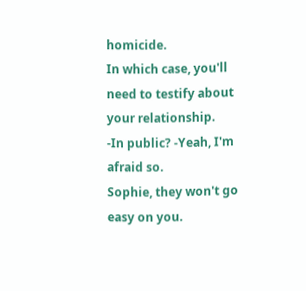homicide.
In which case, you'll need to testify about your relationship.
-In public? -Yeah, I'm afraid so.
Sophie, they won't go easy on you.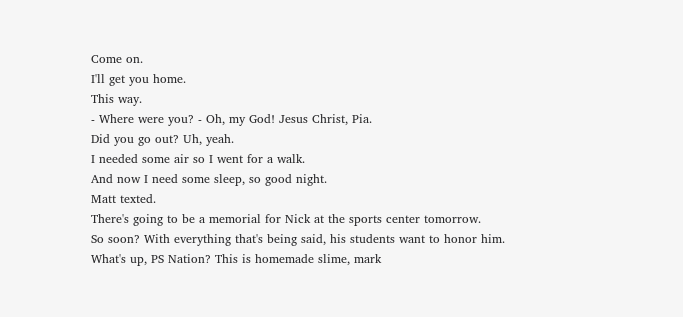Come on.
I'll get you home.
This way.
- Where were you? - Oh, my God! Jesus Christ, Pia.
Did you go out? Uh, yeah.
I needed some air so I went for a walk.
And now I need some sleep, so good night.
Matt texted.
There's going to be a memorial for Nick at the sports center tomorrow.
So soon? With everything that's being said, his students want to honor him.
What's up, PS Nation? This is homemade slime, mark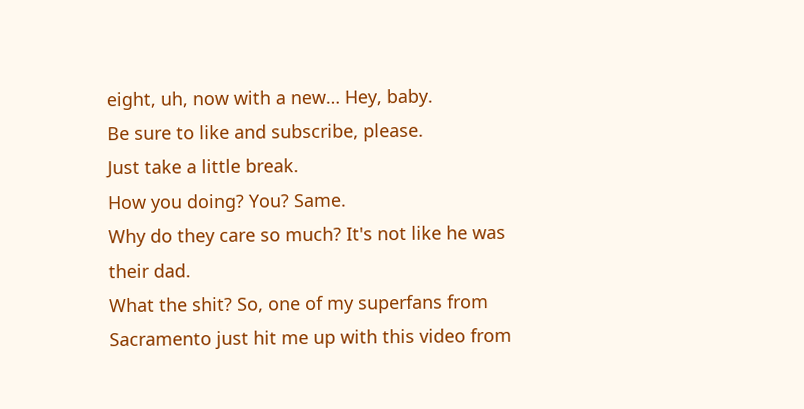eight, uh, now with a new… Hey, baby.
Be sure to like and subscribe, please.
Just take a little break.
How you doing? You? Same.
Why do they care so much? It's not like he was their dad.
What the shit? So, one of my superfans from Sacramento just hit me up with this video from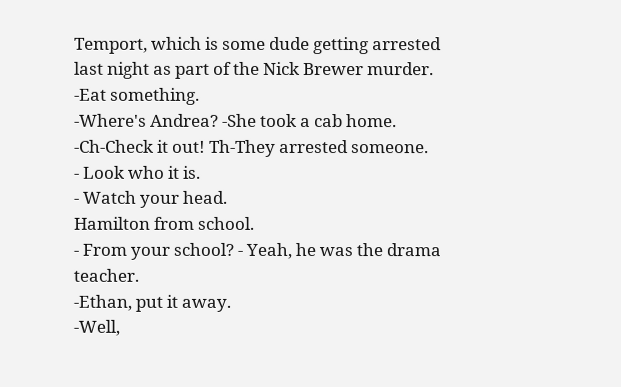Temport, which is some dude getting arrested last night as part of the Nick Brewer murder.
-Eat something.
-Where's Andrea? -She took a cab home.
-Ch-Check it out! Th-They arrested someone.
- Look who it is.
- Watch your head.
Hamilton from school.
- From your school? - Yeah, he was the drama teacher.
-Ethan, put it away.
-Well,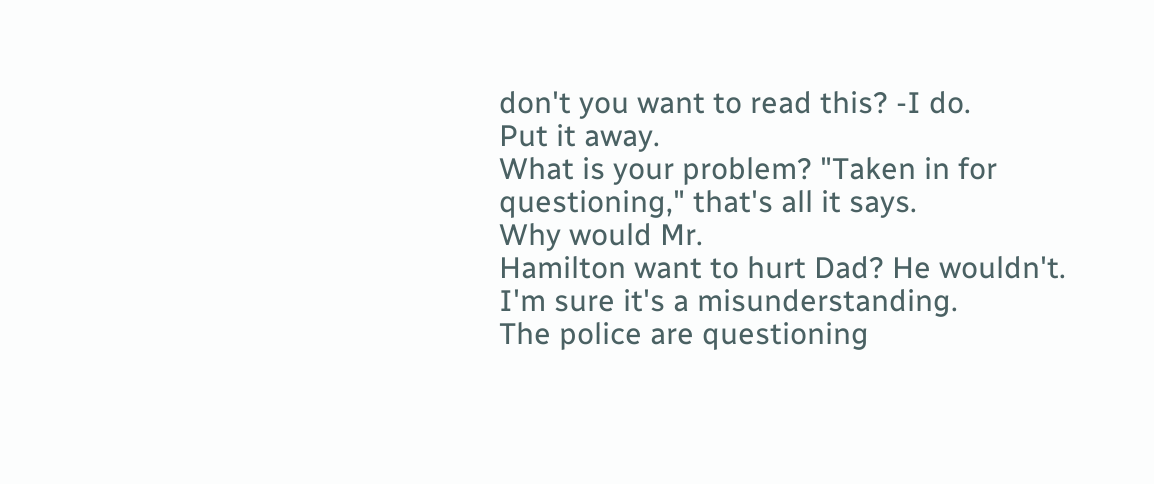don't you want to read this? -I do.
Put it away.
What is your problem? "Taken in for questioning," that's all it says.
Why would Mr.
Hamilton want to hurt Dad? He wouldn't.
I'm sure it's a misunderstanding.
The police are questioning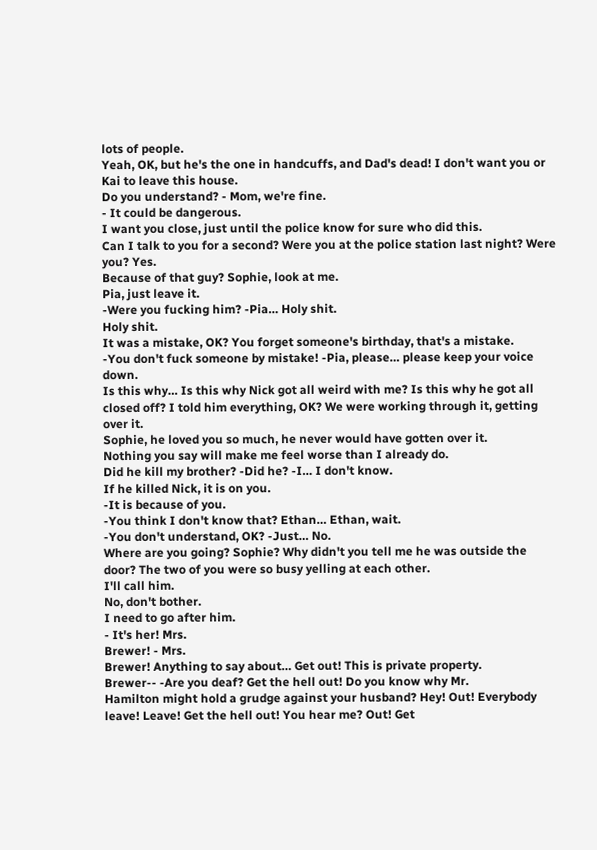lots of people.
Yeah, OK, but he's the one in handcuffs, and Dad's dead! I don't want you or Kai to leave this house.
Do you understand? - Mom, we're fine.
- It could be dangerous.
I want you close, just until the police know for sure who did this.
Can I talk to you for a second? Were you at the police station last night? Were you? Yes.
Because of that guy? Sophie, look at me.
Pia, just leave it.
-Were you fucking him? -Pia… Holy shit.
Holy shit.
It was a mistake, OK? You forget someone's birthday, that's a mistake.
-You don't fuck someone by mistake! -Pia, please… please keep your voice down.
Is this why… Is this why Nick got all weird with me? Is this why he got all closed off? I told him everything, OK? We were working through it, getting over it.
Sophie, he loved you so much, he never would have gotten over it.
Nothing you say will make me feel worse than I already do.
Did he kill my brother? -Did he? -I… I don't know.
If he killed Nick, it is on you.
-It is because of you.
-You think I don't know that? Ethan… Ethan, wait.
-You don't understand, OK? -Just… No.
Where are you going? Sophie? Why didn't you tell me he was outside the door? The two of you were so busy yelling at each other.
I'll call him.
No, don't bother.
I need to go after him.
- It's her! Mrs.
Brewer! - Mrs.
Brewer! Anything to say about… Get out! This is private property.
Brewer-- -Are you deaf? Get the hell out! Do you know why Mr.
Hamilton might hold a grudge against your husband? Hey! Out! Everybody leave! Leave! Get the hell out! You hear me? Out! Get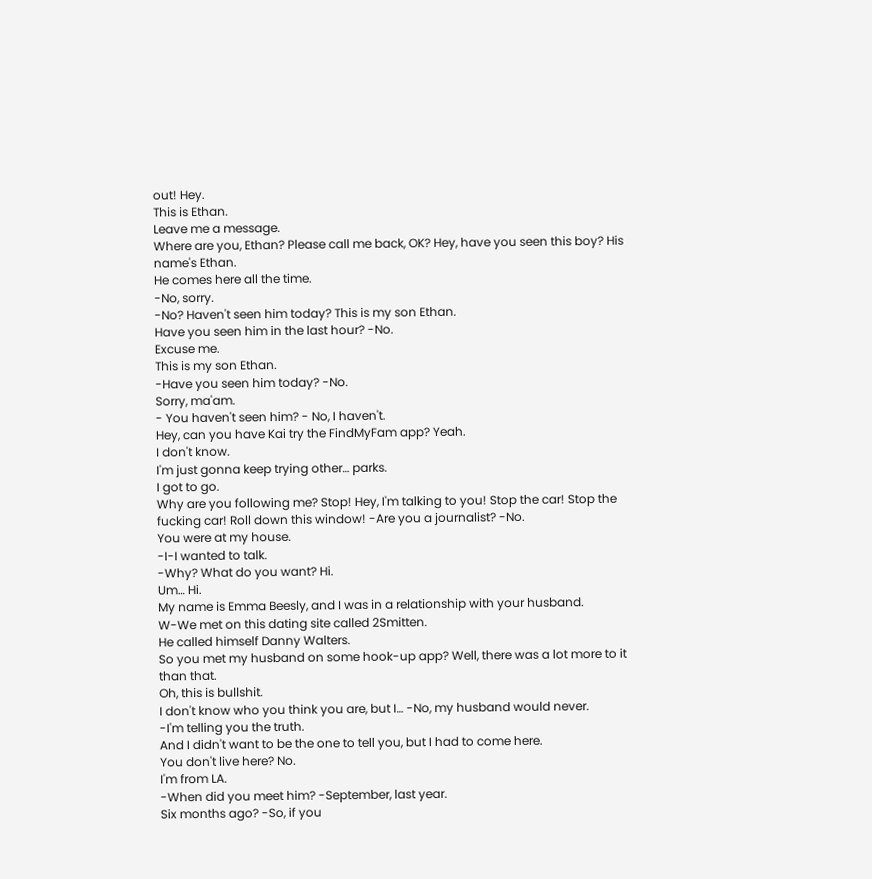out! Hey.
This is Ethan.
Leave me a message.
Where are you, Ethan? Please call me back, OK? Hey, have you seen this boy? His name's Ethan.
He comes here all the time.
-No, sorry.
-No? Haven't seen him today? This is my son Ethan.
Have you seen him in the last hour? -No.
Excuse me.
This is my son Ethan.
-Have you seen him today? -No.
Sorry, ma'am.
- You haven't seen him? - No, I haven't.
Hey, can you have Kai try the FindMyFam app? Yeah.
I don't know.
I'm just gonna keep trying other… parks.
I got to go.
Why are you following me? Stop! Hey, I'm talking to you! Stop the car! Stop the fucking car! Roll down this window! -Are you a journalist? -No.
You were at my house.
-I-I wanted to talk.
-Why? What do you want? Hi.
Um… Hi.
My name is Emma Beesly, and I was in a relationship with your husband.
W-We met on this dating site called 2Smitten.
He called himself Danny Walters.
So you met my husband on some hook-up app? Well, there was a lot more to it than that.
Oh, this is bullshit.
I don't know who you think you are, but I… -No, my husband would never.
-I'm telling you the truth.
And I didn't want to be the one to tell you, but I had to come here.
You don't live here? No.
I'm from LA.
-When did you meet him? -September, last year.
Six months ago? -So, if you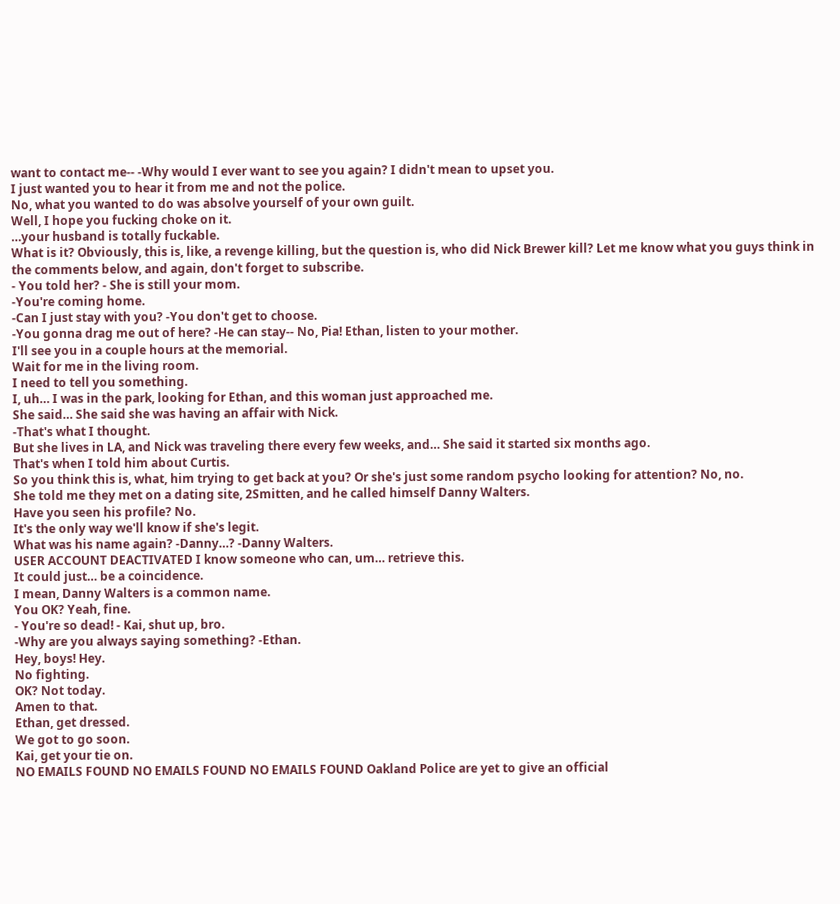want to contact me-- -Why would I ever want to see you again? I didn't mean to upset you.
I just wanted you to hear it from me and not the police.
No, what you wanted to do was absolve yourself of your own guilt.
Well, I hope you fucking choke on it.
…your husband is totally fuckable.
What is it? Obviously, this is, like, a revenge killing, but the question is, who did Nick Brewer kill? Let me know what you guys think in the comments below, and again, don't forget to subscribe.
- You told her? - She is still your mom.
-You're coming home.
-Can I just stay with you? -You don't get to choose.
-You gonna drag me out of here? -He can stay-- No, Pia! Ethan, listen to your mother.
I'll see you in a couple hours at the memorial.
Wait for me in the living room.
I need to tell you something.
I, uh… I was in the park, looking for Ethan, and this woman just approached me.
She said… She said she was having an affair with Nick.
-That's what I thought.
But she lives in LA, and Nick was traveling there every few weeks, and… She said it started six months ago.
That's when I told him about Curtis.
So you think this is, what, him trying to get back at you? Or she's just some random psycho looking for attention? No, no.
She told me they met on a dating site, 2Smitten, and he called himself Danny Walters.
Have you seen his profile? No.
It's the only way we'll know if she's legit.
What was his name again? -Danny…? -Danny Walters.
USER ACCOUNT DEACTIVATED I know someone who can, um… retrieve this.
It could just… be a coincidence.
I mean, Danny Walters is a common name.
You OK? Yeah, fine.
- You're so dead! - Kai, shut up, bro.
-Why are you always saying something? -Ethan.
Hey, boys! Hey.
No fighting.
OK? Not today.
Amen to that.
Ethan, get dressed.
We got to go soon.
Kai, get your tie on.
NO EMAILS FOUND NO EMAILS FOUND NO EMAILS FOUND Oakland Police are yet to give an official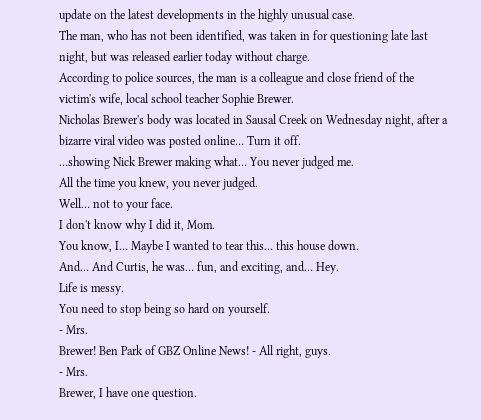update on the latest developments in the highly unusual case.
The man, who has not been identified, was taken in for questioning late last night, but was released earlier today without charge.
According to police sources, the man is a colleague and close friend of the victim's wife, local school teacher Sophie Brewer.
Nicholas Brewer's body was located in Sausal Creek on Wednesday night, after a bizarre viral video was posted online… Turn it off.
…showing Nick Brewer making what… You never judged me.
All the time you knew, you never judged.
Well… not to your face.
I don't know why I did it, Mom.
You know, I… Maybe I wanted to tear this… this house down.
And… And Curtis, he was… fun, and exciting, and… Hey.
Life is messy.
You need to stop being so hard on yourself.
- Mrs.
Brewer! Ben Park of GBZ Online News! - All right, guys.
- Mrs.
Brewer, I have one question.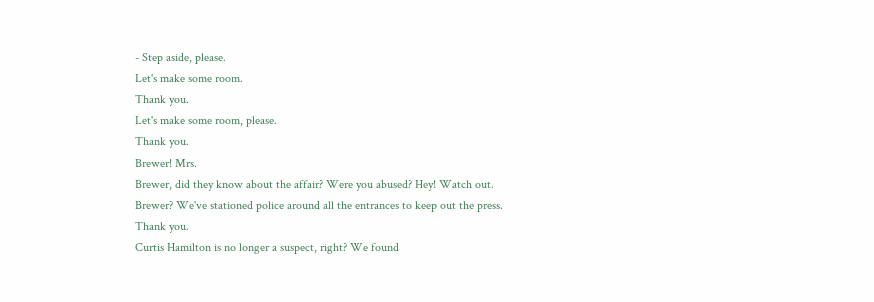- Step aside, please.
Let's make some room.
Thank you.
Let's make some room, please.
Thank you.
Brewer! Mrs.
Brewer, did they know about the affair? Were you abused? Hey! Watch out.
Brewer? We've stationed police around all the entrances to keep out the press.
Thank you.
Curtis Hamilton is no longer a suspect, right? We found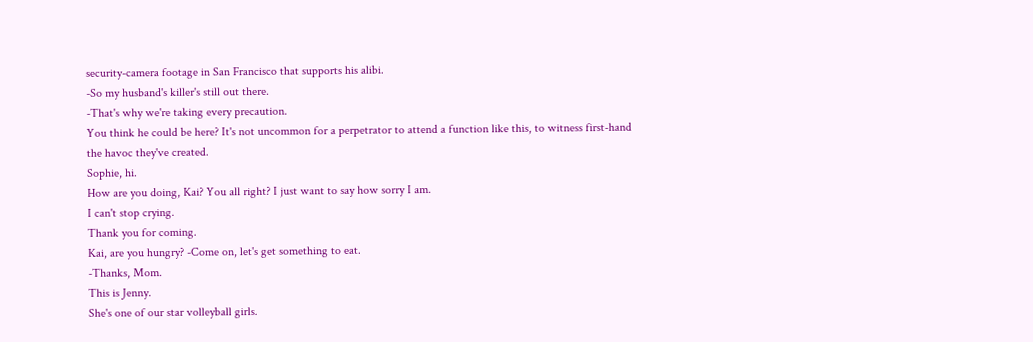security-camera footage in San Francisco that supports his alibi.
-So my husband's killer's still out there.
-That's why we're taking every precaution.
You think he could be here? It's not uncommon for a perpetrator to attend a function like this, to witness first-hand the havoc they've created.
Sophie, hi.
How are you doing, Kai? You all right? I just want to say how sorry I am.
I can't stop crying.
Thank you for coming.
Kai, are you hungry? -Come on, let's get something to eat.
-Thanks, Mom.
This is Jenny.
She's one of our star volleyball girls.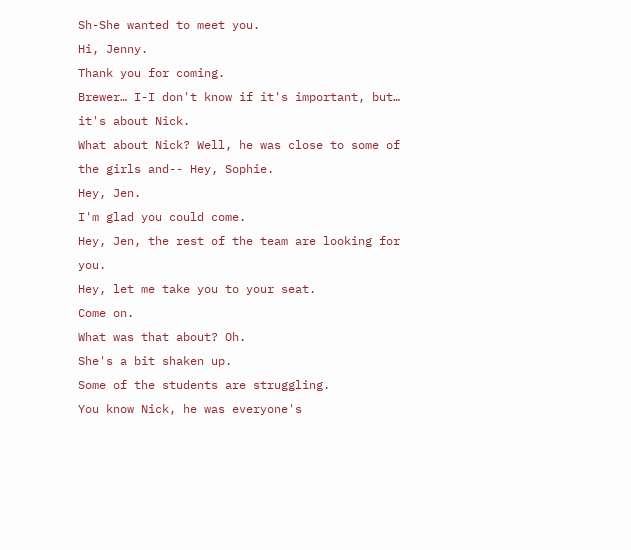Sh-She wanted to meet you.
Hi, Jenny.
Thank you for coming.
Brewer… I-I don't know if it's important, but… it's about Nick.
What about Nick? Well, he was close to some of the girls and-- Hey, Sophie.
Hey, Jen.
I'm glad you could come.
Hey, Jen, the rest of the team are looking for you.
Hey, let me take you to your seat.
Come on.
What was that about? Oh.
She's a bit shaken up.
Some of the students are struggling.
You know Nick, he was everyone's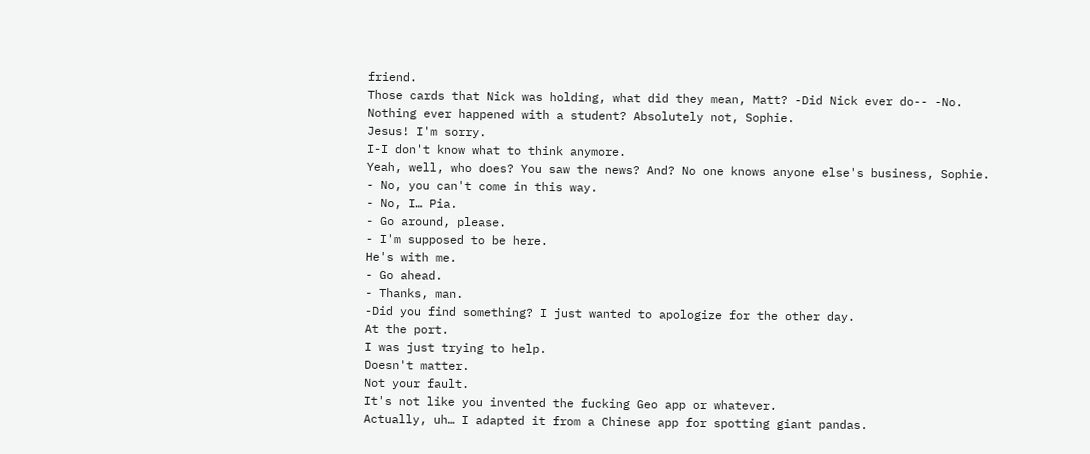friend.
Those cards that Nick was holding, what did they mean, Matt? -Did Nick ever do-- -No.
Nothing ever happened with a student? Absolutely not, Sophie.
Jesus! I'm sorry.
I-I don't know what to think anymore.
Yeah, well, who does? You saw the news? And? No one knows anyone else's business, Sophie.
- No, you can't come in this way.
- No, I… Pia.
- Go around, please.
- I'm supposed to be here.
He's with me.
- Go ahead.
- Thanks, man.
-Did you find something? I just wanted to apologize for the other day.
At the port.
I was just trying to help.
Doesn't matter.
Not your fault.
It's not like you invented the fucking Geo app or whatever.
Actually, uh… I adapted it from a Chinese app for spotting giant pandas.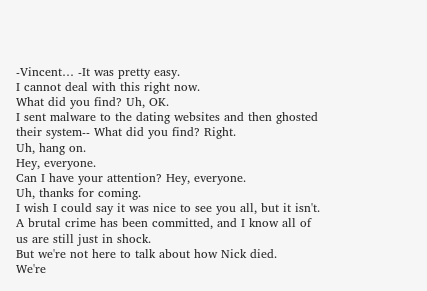-Vincent… -It was pretty easy.
I cannot deal with this right now.
What did you find? Uh, OK.
I sent malware to the dating websites and then ghosted their system-- What did you find? Right.
Uh, hang on.
Hey, everyone.
Can I have your attention? Hey, everyone.
Uh, thanks for coming.
I wish I could say it was nice to see you all, but it isn't.
A brutal crime has been committed, and I know all of us are still just in shock.
But we're not here to talk about how Nick died.
We're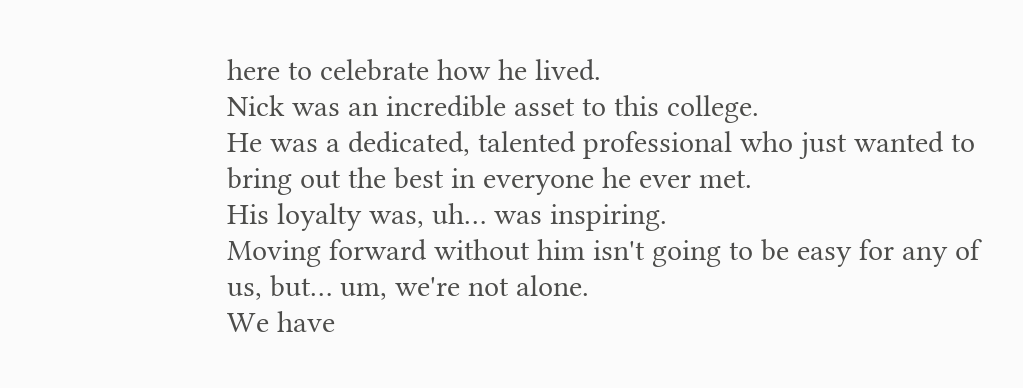here to celebrate how he lived.
Nick was an incredible asset to this college.
He was a dedicated, talented professional who just wanted to bring out the best in everyone he ever met.
His loyalty was, uh… was inspiring.
Moving forward without him isn't going to be easy for any of us, but… um, we're not alone.
We have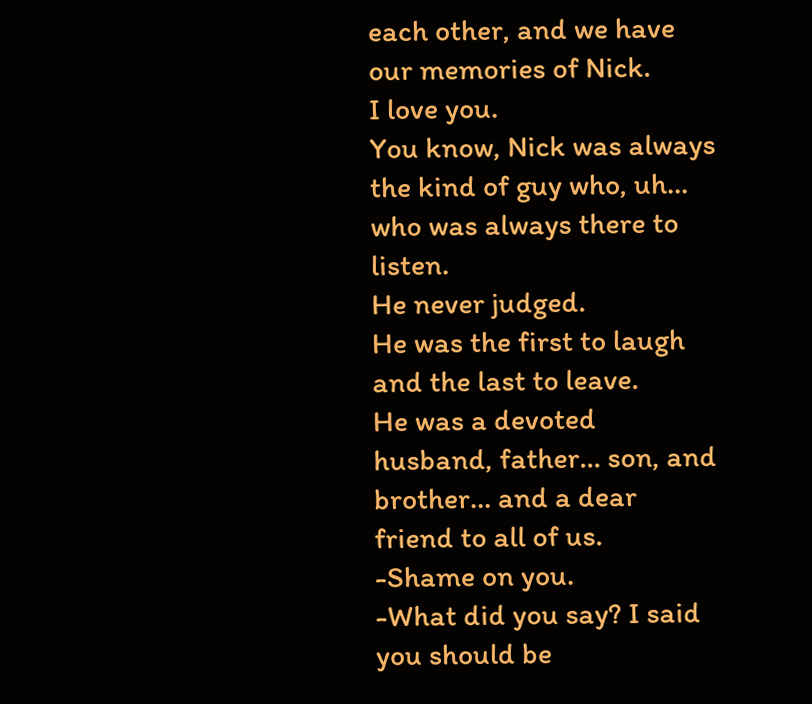each other, and we have our memories of Nick.
I love you.
You know, Nick was always the kind of guy who, uh… who was always there to listen.
He never judged.
He was the first to laugh and the last to leave.
He was a devoted husband, father… son, and brother… and a dear friend to all of us.
-Shame on you.
-What did you say? I said you should be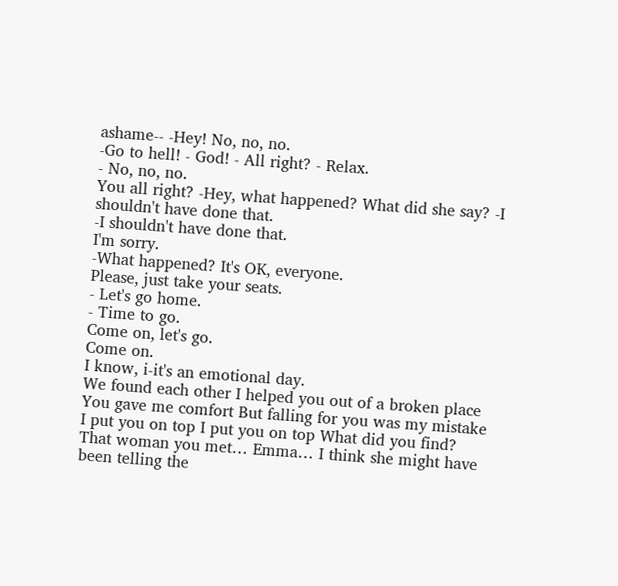ashame-- -Hey! No, no, no.
-Go to hell! - God! - All right? - Relax.
- No, no, no.
You all right? -Hey, what happened? What did she say? -I shouldn't have done that.
-I shouldn't have done that.
I'm sorry.
-What happened? It's OK, everyone.
Please, just take your seats.
- Let's go home.
- Time to go.
Come on, let's go.
Come on.
I know, i-it's an emotional day.
We found each other I helped you out of a broken place You gave me comfort But falling for you was my mistake I put you on top I put you on top What did you find? That woman you met… Emma… I think she might have been telling the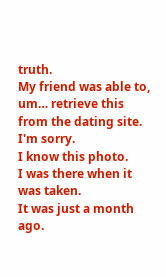truth.
My friend was able to, um… retrieve this from the dating site.
I'm sorry.
I know this photo.
I was there when it was taken.
It was just a month ago.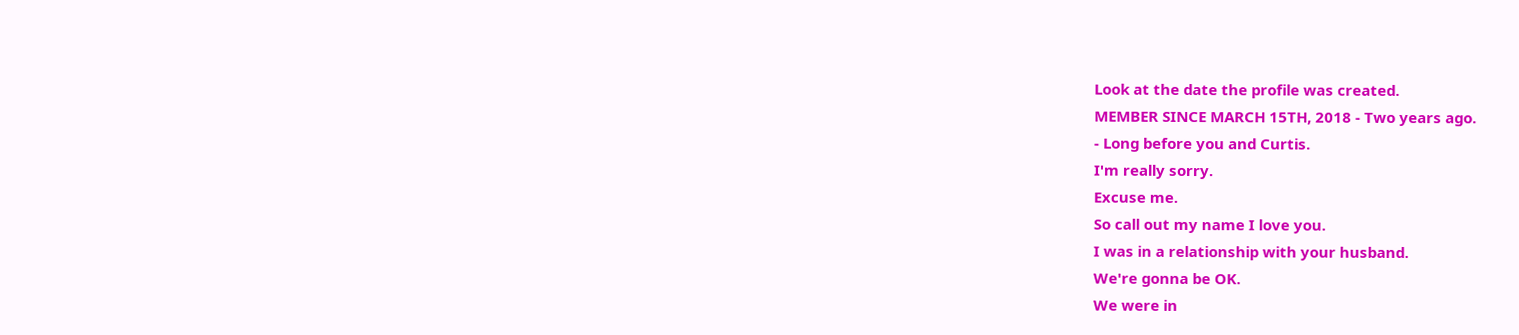Look at the date the profile was created.
MEMBER SINCE MARCH 15TH, 2018 - Two years ago.
- Long before you and Curtis.
I'm really sorry.
Excuse me.
So call out my name I love you.
I was in a relationship with your husband.
We're gonna be OK.
We were in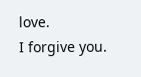love.
I forgive you.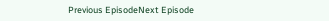Previous EpisodeNext Episode